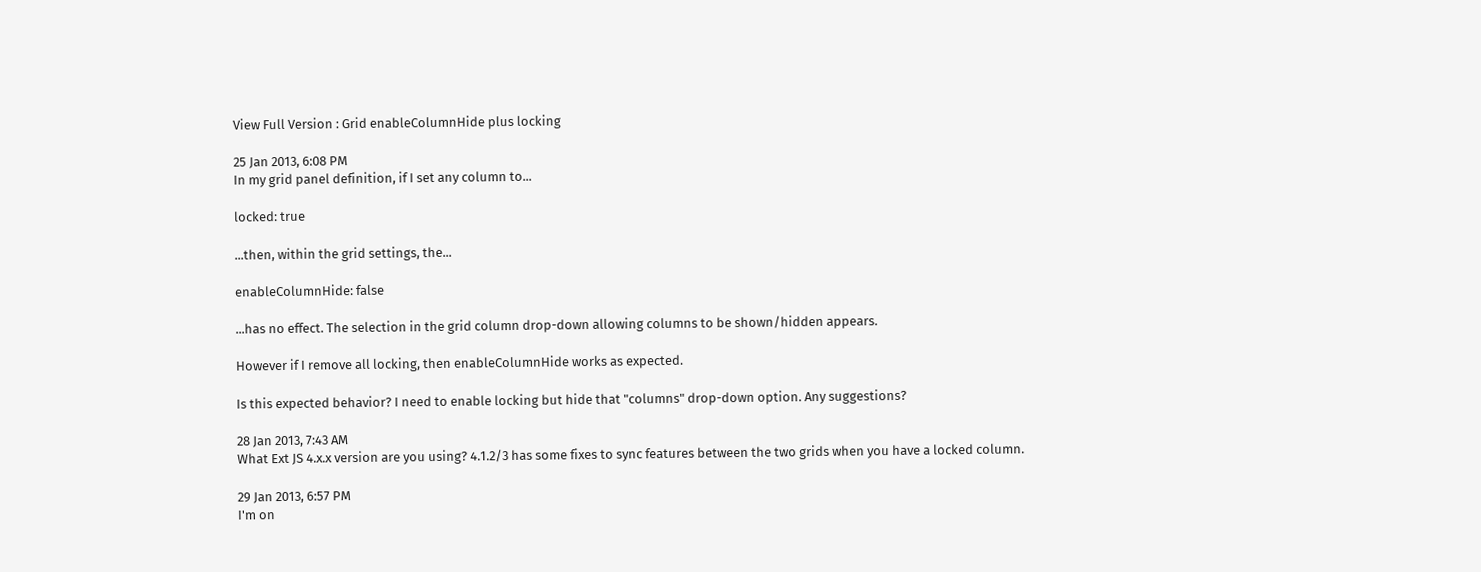View Full Version : Grid enableColumnHide plus locking

25 Jan 2013, 6:08 PM
In my grid panel definition, if I set any column to...

locked: true

...then, within the grid settings, the...

enableColumnHide: false

...has no effect. The selection in the grid column drop-down allowing columns to be shown/hidden appears.

However if I remove all locking, then enableColumnHide works as expected.

Is this expected behavior? I need to enable locking but hide that "columns" drop-down option. Any suggestions?

28 Jan 2013, 7:43 AM
What Ext JS 4.x.x version are you using? 4.1.2/3 has some fixes to sync features between the two grids when you have a locked column.

29 Jan 2013, 6:57 PM
I'm on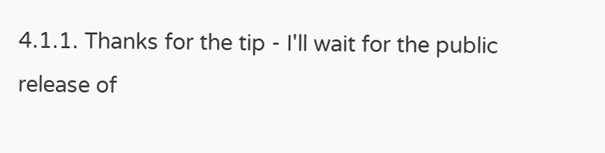4.1.1. Thanks for the tip - I'll wait for the public release of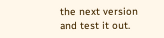the next version and test it out.